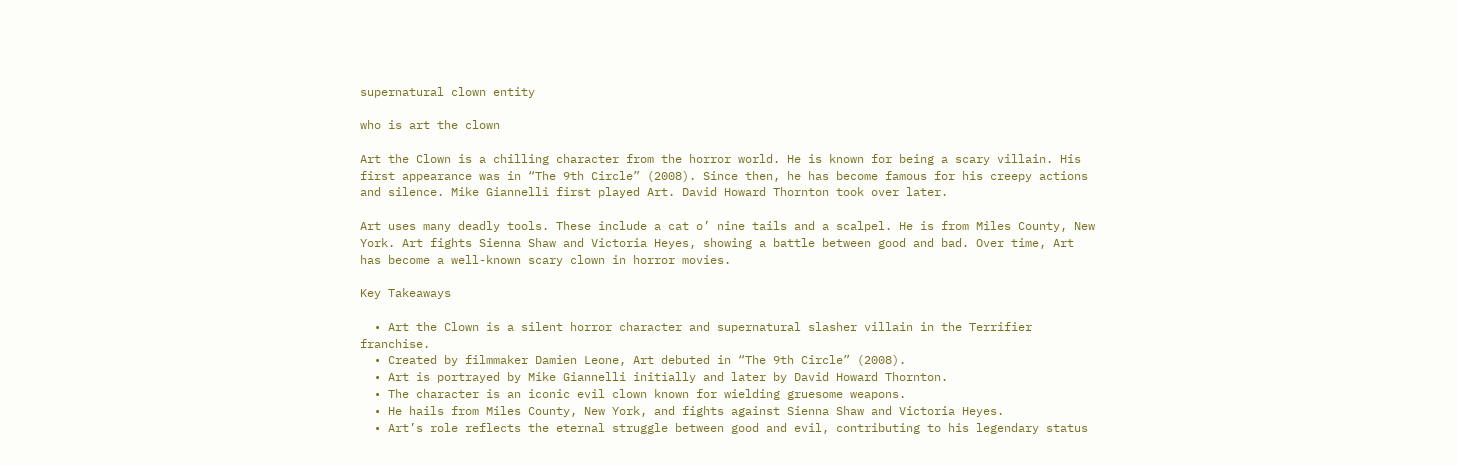supernatural clown entity

who is art the clown

Art the Clown is a chilling character from the horror world. He is known for being a scary villain. His first appearance was in “The 9th Circle” (2008). Since then, he has become famous for his creepy actions and silence. Mike Giannelli first played Art. David Howard Thornton took over later.

Art uses many deadly tools. These include a cat o’ nine tails and a scalpel. He is from Miles County, New York. Art fights Sienna Shaw and Victoria Heyes, showing a battle between good and bad. Over time, Art has become a well-known scary clown in horror movies.

Key Takeaways

  • Art the Clown is a silent horror character and supernatural slasher villain in the Terrifier franchise.
  • Created by filmmaker Damien Leone, Art debuted in “The 9th Circle” (2008).
  • Art is portrayed by Mike Giannelli initially and later by David Howard Thornton.
  • The character is an iconic evil clown known for wielding gruesome weapons.
  • He hails from Miles County, New York, and fights against Sienna Shaw and Victoria Heyes.
  • Art’s role reflects the eternal struggle between good and evil, contributing to his legendary status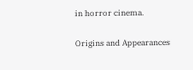in horror cinema.

Origins and Appearances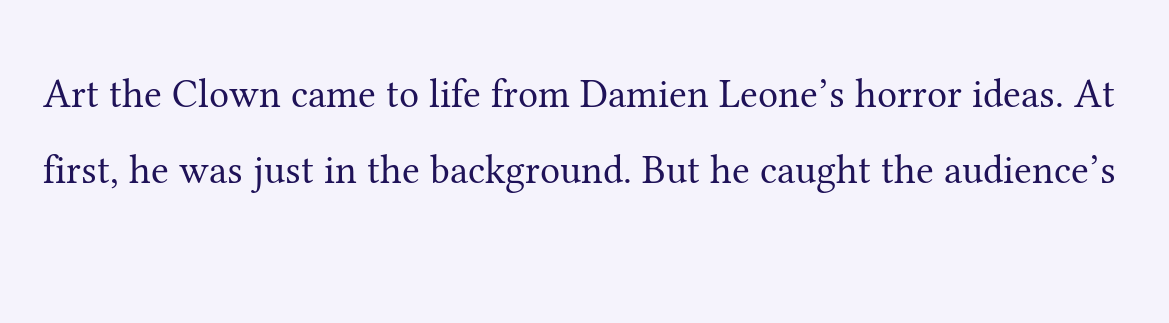Art the Clown came to life from Damien Leone’s horror ideas. At first, he was just in the background. But he caught the audience’s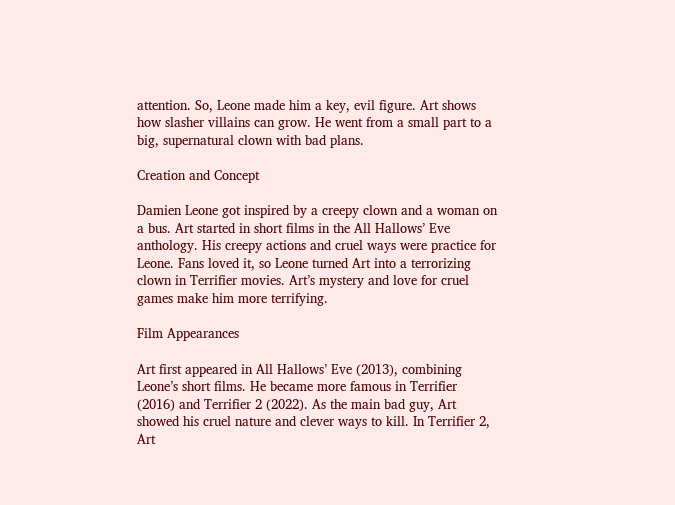attention. So, Leone made him a key, evil figure. Art shows how slasher villains can grow. He went from a small part to a big, supernatural clown with bad plans.

Creation and Concept

Damien Leone got inspired by a creepy clown and a woman on a bus. Art started in short films in the All Hallows’ Eve anthology. His creepy actions and cruel ways were practice for Leone. Fans loved it, so Leone turned Art into a terrorizing clown in Terrifier movies. Art’s mystery and love for cruel games make him more terrifying.

Film Appearances

Art first appeared in All Hallows’ Eve (2013), combining Leone’s short films. He became more famous in Terrifier (2016) and Terrifier 2 (2022). As the main bad guy, Art showed his cruel nature and clever ways to kill. In Terrifier 2, Art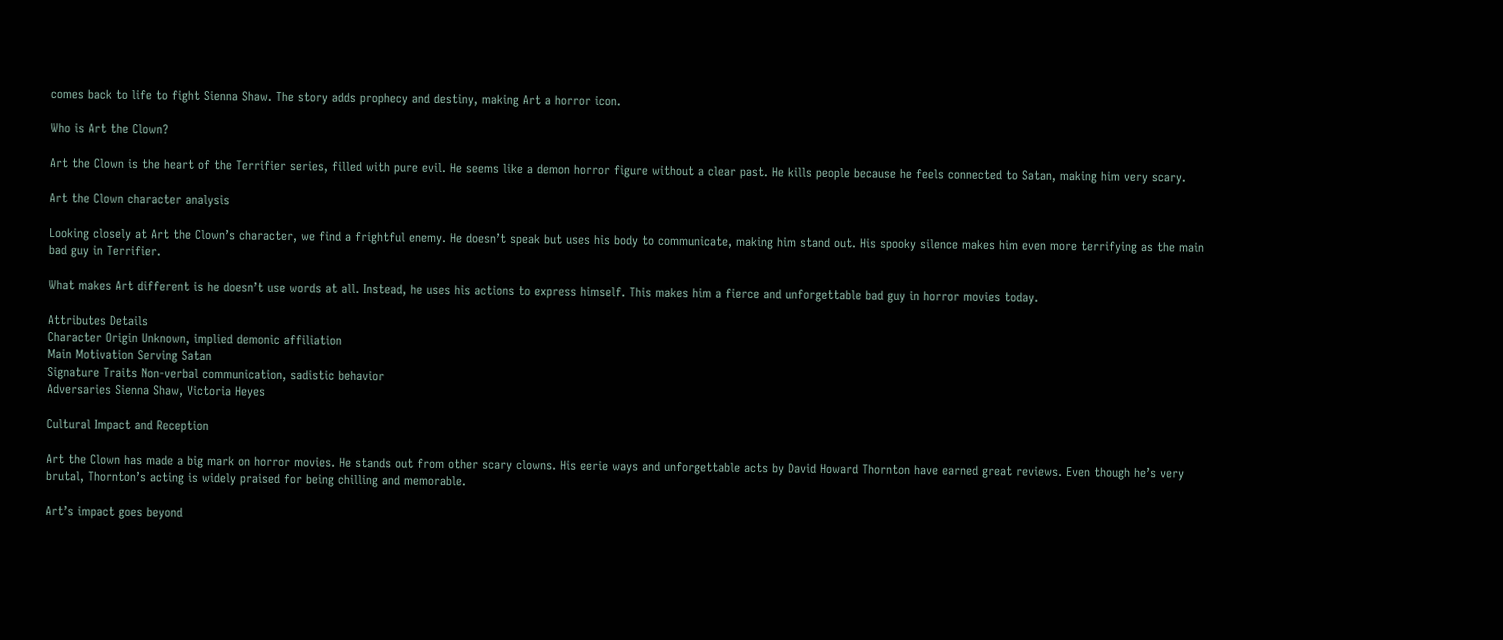comes back to life to fight Sienna Shaw. The story adds prophecy and destiny, making Art a horror icon.

Who is Art the Clown?

Art the Clown is the heart of the Terrifier series, filled with pure evil. He seems like a demon horror figure without a clear past. He kills people because he feels connected to Satan, making him very scary.

Art the Clown character analysis

Looking closely at Art the Clown’s character, we find a frightful enemy. He doesn’t speak but uses his body to communicate, making him stand out. His spooky silence makes him even more terrifying as the main bad guy in Terrifier.

What makes Art different is he doesn’t use words at all. Instead, he uses his actions to express himself. This makes him a fierce and unforgettable bad guy in horror movies today.

Attributes Details
Character Origin Unknown, implied demonic affiliation
Main Motivation Serving Satan
Signature Traits Non-verbal communication, sadistic behavior
Adversaries Sienna Shaw, Victoria Heyes

Cultural Impact and Reception

Art the Clown has made a big mark on horror movies. He stands out from other scary clowns. His eerie ways and unforgettable acts by David Howard Thornton have earned great reviews. Even though he’s very brutal, Thornton’s acting is widely praised for being chilling and memorable.

Art’s impact goes beyond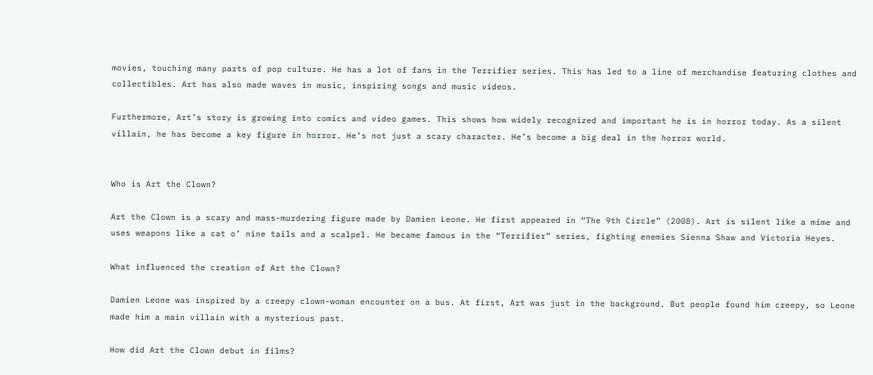movies, touching many parts of pop culture. He has a lot of fans in the Terrifier series. This has led to a line of merchandise featuring clothes and collectibles. Art has also made waves in music, inspiring songs and music videos.

Furthermore, Art’s story is growing into comics and video games. This shows how widely recognized and important he is in horror today. As a silent villain, he has become a key figure in horror. He’s not just a scary character. He’s become a big deal in the horror world.


Who is Art the Clown?

Art the Clown is a scary and mass-murdering figure made by Damien Leone. He first appeared in “The 9th Circle” (2008). Art is silent like a mime and uses weapons like a cat o’ nine tails and a scalpel. He became famous in the “Terrifier” series, fighting enemies Sienna Shaw and Victoria Heyes.

What influenced the creation of Art the Clown?

Damien Leone was inspired by a creepy clown-woman encounter on a bus. At first, Art was just in the background. But people found him creepy, so Leone made him a main villain with a mysterious past.

How did Art the Clown debut in films?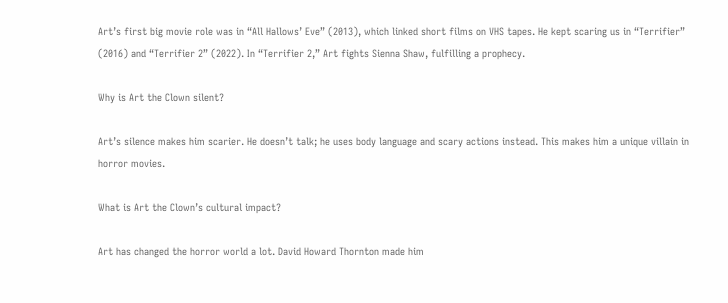Art’s first big movie role was in “All Hallows’ Eve” (2013), which linked short films on VHS tapes. He kept scaring us in “Terrifier” (2016) and “Terrifier 2” (2022). In “Terrifier 2,” Art fights Sienna Shaw, fulfilling a prophecy.

Why is Art the Clown silent?

Art’s silence makes him scarier. He doesn’t talk; he uses body language and scary actions instead. This makes him a unique villain in horror movies.

What is Art the Clown’s cultural impact?

Art has changed the horror world a lot. David Howard Thornton made him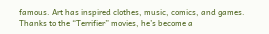famous. Art has inspired clothes, music, comics, and games. Thanks to the “Terrifier” movies, he’s become a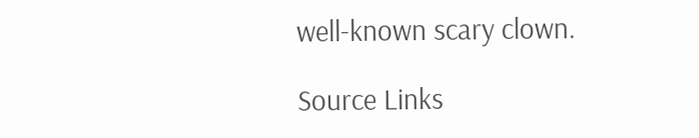well-known scary clown.

Source Links